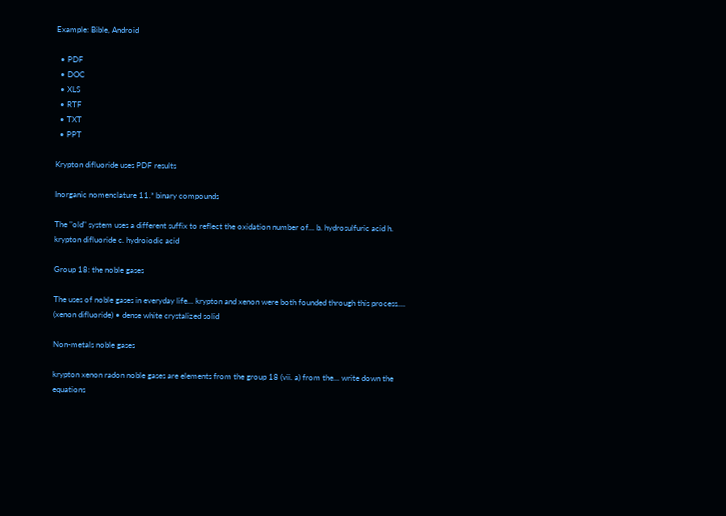Example: Bible, Android

  • PDF
  • DOC
  • XLS
  • RTF
  • TXT
  • PPT

Krypton difluoride uses PDF results

Inorganic nomenclature 11.* binary compounds

The "old" system uses a different suffix to reflect the oxidation number of... b. hydrosulfuric acid h. krypton difluoride c. hydroiodic acid

Group 18: the noble gases

The uses of noble gases in everyday life... krypton and xenon were both founded through this process.... (xenon difluoride) • dense white crystalized solid

Non-metals noble gases

krypton xenon radon noble gases are elements from the group 18 (vii. a) from the... write down the equations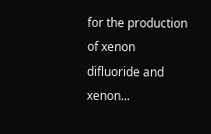for the production of xenon difluoride and xenon...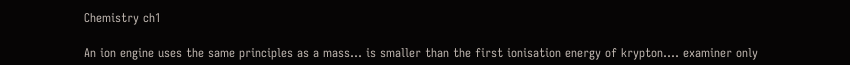Chemistry ch1

An ion engine uses the same principles as a mass... is smaller than the first ionisation energy of krypton.... examiner only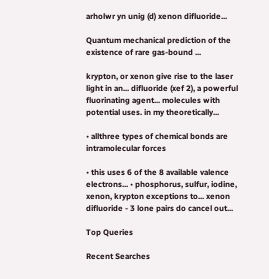arholwr yn unig (d) xenon difluoride...

Quantum mechanical prediction of the existence of rare gas-bound ...

krypton, or xenon give rise to the laser light in an... difluoride (xef 2), a powerful fluorinating agent... molecules with potential uses. in my theoretically...

• allthree types of chemical bonds are intramolecular forces

• this uses 6 of the 8 available valence electrons... • phosphorus, sulfur, iodine, xenon, krypton exceptions to... xenon difluoride - 3 lone pairs do cancel out...

Top Queries

Recent Searches